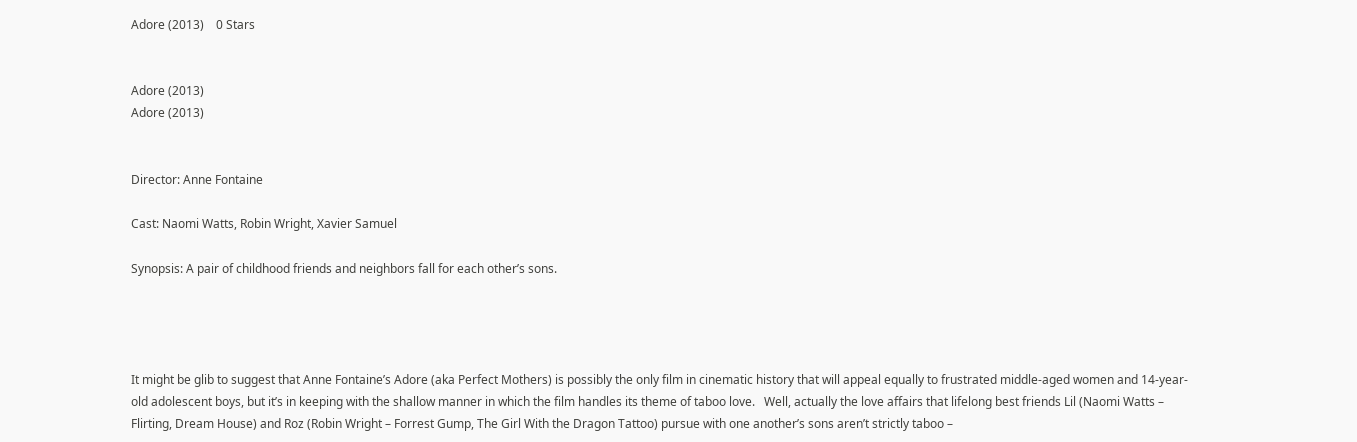Adore (2013)    0 Stars


Adore (2013)
Adore (2013)


Director: Anne Fontaine

Cast: Naomi Watts, Robin Wright, Xavier Samuel

Synopsis: A pair of childhood friends and neighbors fall for each other’s sons.




It might be glib to suggest that Anne Fontaine’s Adore (aka Perfect Mothers) is possibly the only film in cinematic history that will appeal equally to frustrated middle-aged women and 14-year-old adolescent boys, but it’s in keeping with the shallow manner in which the film handles its theme of taboo love.   Well, actually the love affairs that lifelong best friends Lil (Naomi Watts – Flirting, Dream House) and Roz (Robin Wright – Forrest Gump, The Girl With the Dragon Tattoo) pursue with one another’s sons aren’t strictly taboo –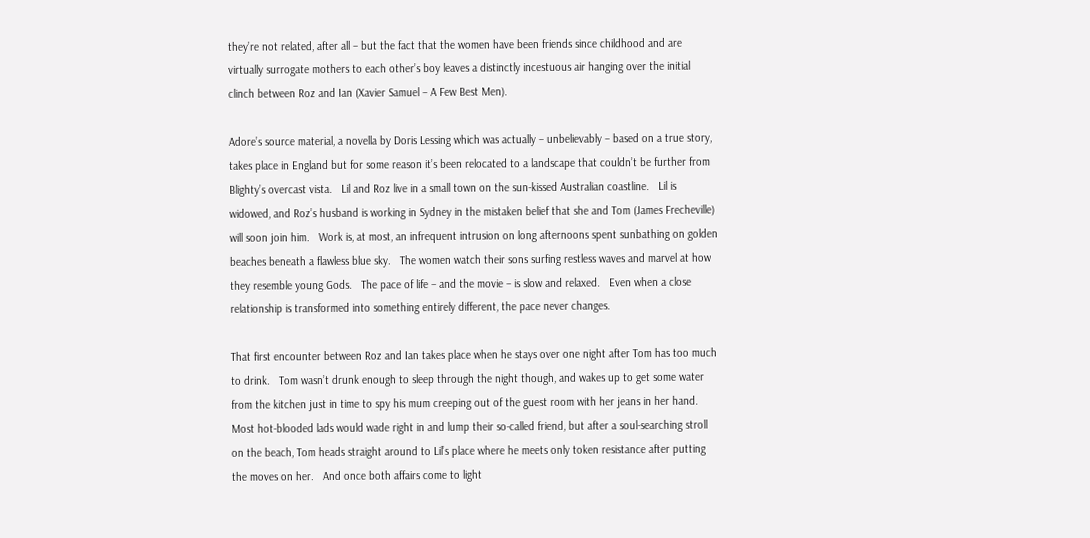they’re not related, after all – but the fact that the women have been friends since childhood and are virtually surrogate mothers to each other’s boy leaves a distinctly incestuous air hanging over the initial clinch between Roz and Ian (Xavier Samuel – A Few Best Men).

Adore’s source material, a novella by Doris Lessing which was actually – unbelievably – based on a true story, takes place in England but for some reason it’s been relocated to a landscape that couldn’t be further from Blighty’s overcast vista.   Lil and Roz live in a small town on the sun-kissed Australian coastline.   Lil is widowed, and Roz’s husband is working in Sydney in the mistaken belief that she and Tom (James Frecheville) will soon join him.   Work is, at most, an infrequent intrusion on long afternoons spent sunbathing on golden beaches beneath a flawless blue sky.   The women watch their sons surfing restless waves and marvel at how they resemble young Gods.   The pace of life – and the movie – is slow and relaxed.   Even when a close relationship is transformed into something entirely different, the pace never changes.

That first encounter between Roz and Ian takes place when he stays over one night after Tom has too much to drink.   Tom wasn’t drunk enough to sleep through the night though, and wakes up to get some water from the kitchen just in time to spy his mum creeping out of the guest room with her jeans in her hand.   Most hot-blooded lads would wade right in and lump their so-called friend, but after a soul-searching stroll on the beach, Tom heads straight around to Lil’s place where he meets only token resistance after putting the moves on her.   And once both affairs come to light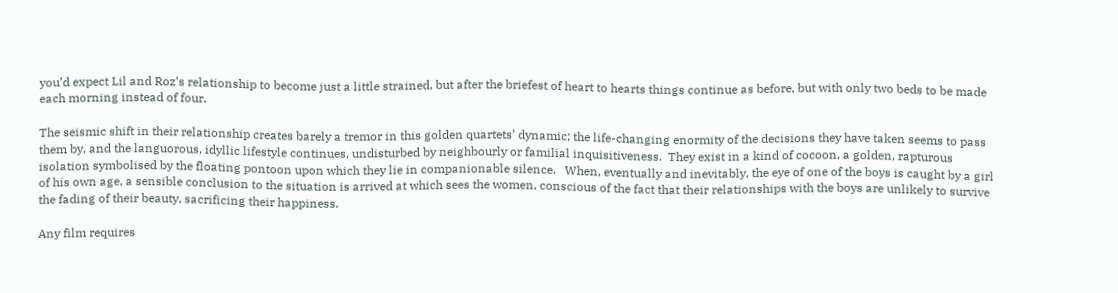you’d expect Lil and Roz’s relationship to become just a little strained, but after the briefest of heart to hearts things continue as before, but with only two beds to be made each morning instead of four.

The seismic shift in their relationship creates barely a tremor in this golden quartets’ dynamic; the life-changing enormity of the decisions they have taken seems to pass them by, and the languorous, idyllic lifestyle continues, undisturbed by neighbourly or familial inquisitiveness.  They exist in a kind of cocoon, a golden, rapturous isolation symbolised by the floating pontoon upon which they lie in companionable silence.   When, eventually and inevitably, the eye of one of the boys is caught by a girl of his own age, a sensible conclusion to the situation is arrived at which sees the women, conscious of the fact that their relationships with the boys are unlikely to survive the fading of their beauty, sacrificing their happiness.

Any film requires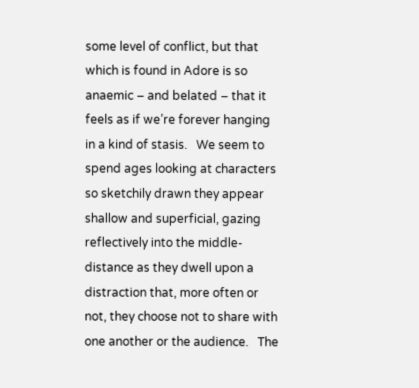some level of conflict, but that which is found in Adore is so anaemic – and belated – that it feels as if we’re forever hanging in a kind of stasis.   We seem to spend ages looking at characters so sketchily drawn they appear shallow and superficial, gazing reflectively into the middle-distance as they dwell upon a distraction that, more often or not, they choose not to share with one another or the audience.   The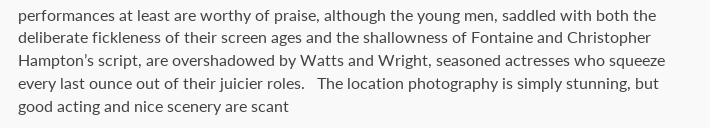performances at least are worthy of praise, although the young men, saddled with both the deliberate fickleness of their screen ages and the shallowness of Fontaine and Christopher Hampton’s script, are overshadowed by Watts and Wright, seasoned actresses who squeeze every last ounce out of their juicier roles.   The location photography is simply stunning, but good acting and nice scenery are scant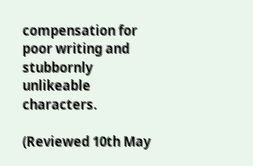compensation for poor writing and stubbornly unlikeable characters.

(Reviewed 10th May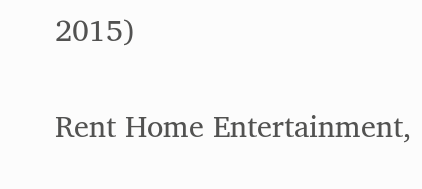2015)

Rent Home Entertainment,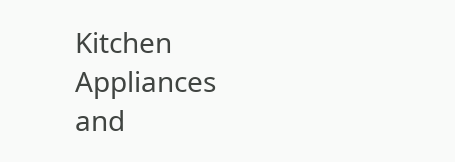Kitchen Appliances and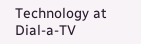Technology at Dial-a-TV